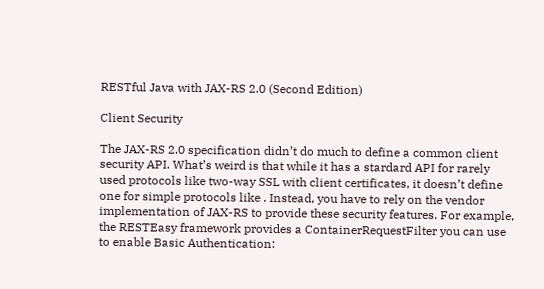RESTful Java with JAX-RS 2.0 (Second Edition)

Client Security

The JAX-RS 2.0 specification didn’t do much to define a common client security API. What’s weird is that while it has a stardard API for rarely used protocols like two-way SSL with client certificates, it doesn’t define one for simple protocols like . Instead, you have to rely on the vendor implementation of JAX-RS to provide these security features. For example, the RESTEasy framework provides a ContainerRequestFilter you can use to enable Basic Authentication: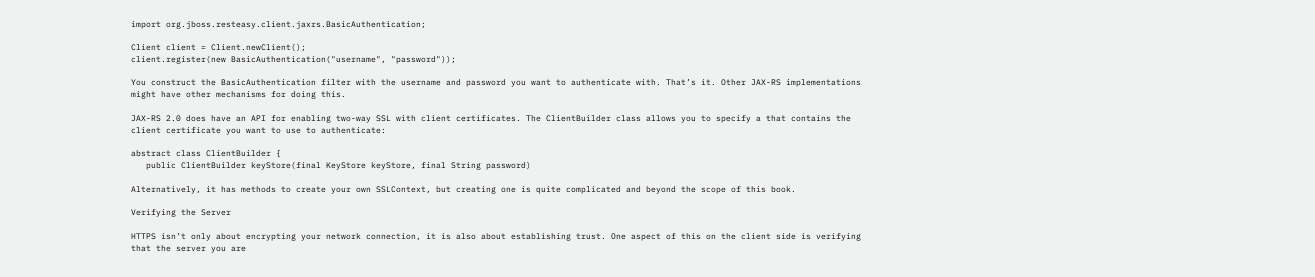import org.jboss.resteasy.client.jaxrs.BasicAuthentication;

Client client = Client.newClient();
client.register(new BasicAuthentication("username", "password"));

You construct the BasicAuthentication filter with the username and password you want to authenticate with. That’s it. Other JAX-RS implementations might have other mechanisms for doing this.

JAX-RS 2.0 does have an API for enabling two-way SSL with client certificates. The ClientBuilder class allows you to specify a that contains the client certificate you want to use to authenticate:

abstract class ClientBuilder {
   public ClientBuilder keyStore(final KeyStore keyStore, final String password)

Alternatively, it has methods to create your own SSLContext, but creating one is quite complicated and beyond the scope of this book.

Verifying the Server

HTTPS isn’t only about encrypting your network connection, it is also about establishing trust. One aspect of this on the client side is verifying that the server you are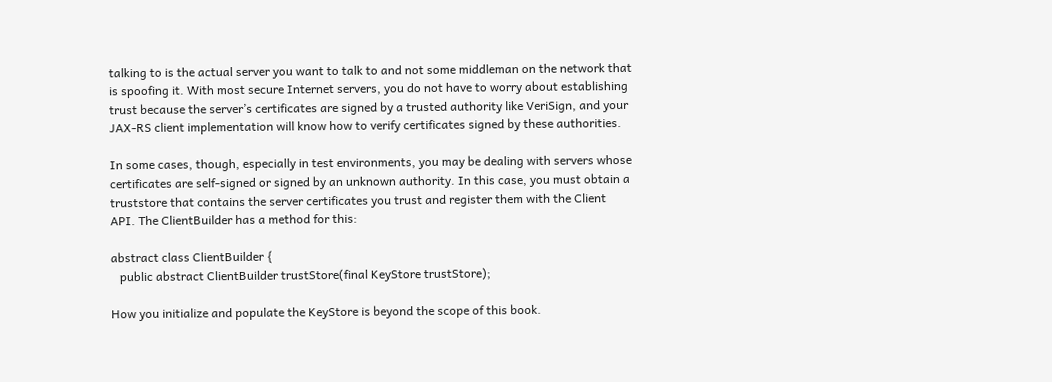talking to is the actual server you want to talk to and not some middleman on the network that is spoofing it. With most secure Internet servers, you do not have to worry about establishing trust because the server’s certificates are signed by a trusted authority like VeriSign, and your JAX-RS client implementation will know how to verify certificates signed by these authorities.

In some cases, though, especially in test environments, you may be dealing with servers whose certificates are self-signed or signed by an unknown authority. In this case, you must obtain a truststore that contains the server certificates you trust and register them with the Client API. The ClientBuilder has a method for this:

abstract class ClientBuilder {
   public abstract ClientBuilder trustStore(final KeyStore trustStore);

How you initialize and populate the KeyStore is beyond the scope of this book.